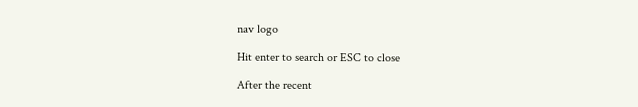nav logo

Hit enter to search or ESC to close

After the recent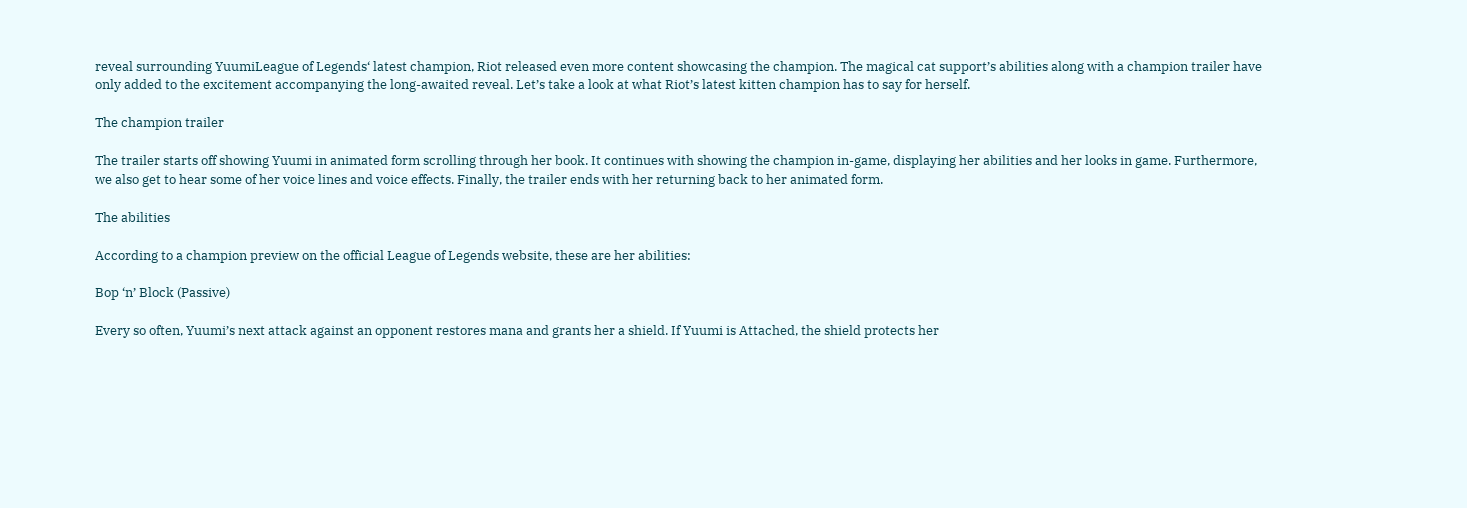reveal surrounding YuumiLeague of Legends‘ latest champion, Riot released even more content showcasing the champion. The magical cat support’s abilities along with a champion trailer have only added to the excitement accompanying the long-awaited reveal. Let’s take a look at what Riot’s latest kitten champion has to say for herself.

The champion trailer

The trailer starts off showing Yuumi in animated form scrolling through her book. It continues with showing the champion in-game, displaying her abilities and her looks in game. Furthermore, we also get to hear some of her voice lines and voice effects. Finally, the trailer ends with her returning back to her animated form.

The abilities

According to a champion preview on the official League of Legends website, these are her abilities:

Bop ‘n’ Block (Passive)

Every so often, Yuumi’s next attack against an opponent restores mana and grants her a shield. If Yuumi is Attached, the shield protects her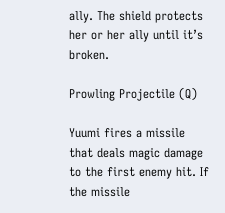ally. The shield protects her or her ally until it’s broken.

Prowling Projectile (Q)

Yuumi fires a missile that deals magic damage to the first enemy hit. If the missile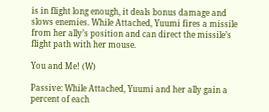is in flight long enough, it deals bonus damage and slows enemies. While Attached, Yuumi fires a missile from her ally’s position and can direct the missile’s flight path with her mouse.

You and Me! (W)

Passive: While Attached, Yuumi and her ally gain a percent of each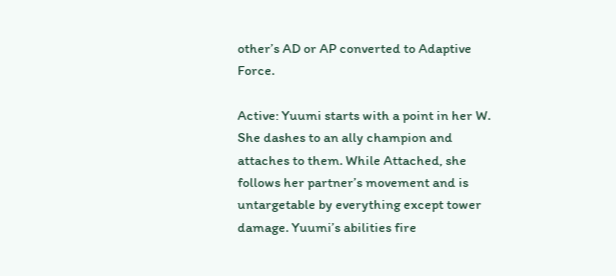other’s AD or AP converted to Adaptive Force.

Active: Yuumi starts with a point in her W. She dashes to an ally champion and attaches to them. While Attached, she follows her partner’s movement and is untargetable by everything except tower damage. Yuumi’s abilities fire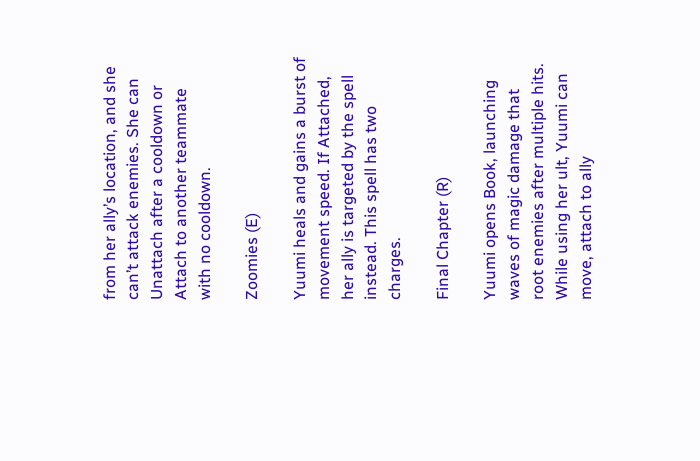from her ally’s location, and she can’t attack enemies. She can Unattach after a cooldown or Attach to another teammate with no cooldown.

Zoomies (E)

Yuumi heals and gains a burst of movement speed. If Attached, her ally is targeted by the spell instead. This spell has two charges.

Final Chapter (R)

Yuumi opens Book, launching waves of magic damage that root enemies after multiple hits. While using her ult, Yuumi can move, attach to ally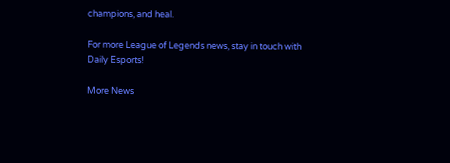champions, and heal.

For more League of Legends news, stay in touch with Daily Esports!

More News